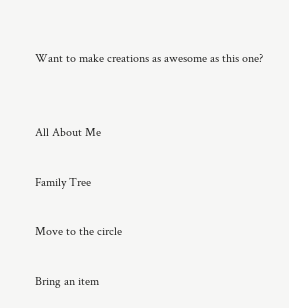Want to make creations as awesome as this one?


All About Me

Family Tree

Move to the circle

Bring an item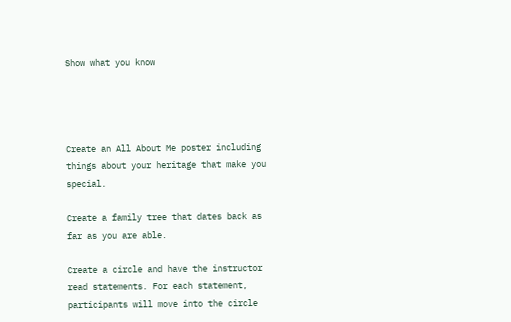Show what you know




Create an All About Me poster including things about your heritage that make you special.

Create a family tree that dates back as far as you are able.

Create a circle and have the instructor read statements. For each statement, participants will move into the circle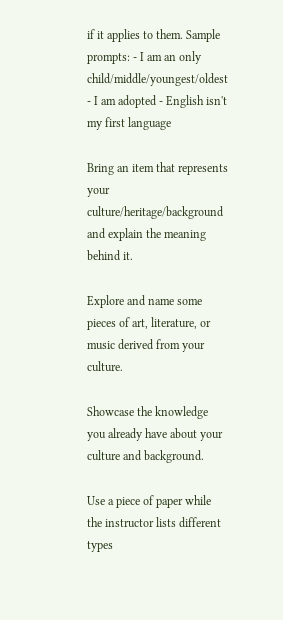if it applies to them. Sample prompts: - I am an only child/middle/youngest/oldest - I am adopted - English isn't my first language

Bring an item that represents your culture/heritage/background and explain the meaning behind it.

Explore and name some pieces of art, literature, or music derived from your culture.

Showcase the knowledge you already have about your culture and background.

Use a piece of paper while the instructor lists different types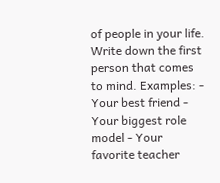of people in your life. Write down the first person that comes to mind. Examples: - Your best friend - Your biggest role model - Your favorite teacher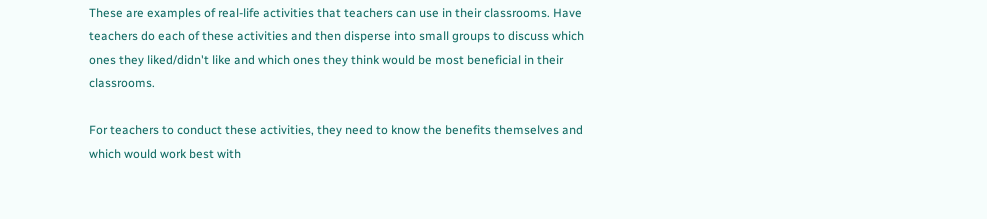These are examples of real-life activities that teachers can use in their classrooms. Have teachers do each of these activities and then disperse into small groups to discuss which ones they liked/didn't like and which ones they think would be most beneficial in their classrooms.

For teachers to conduct these activities, they need to know the benefits themselves and which would work best with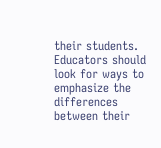their students. Educators should look for ways to emphasize the differences between their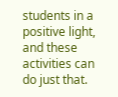students in a positive light, and these activities can do just that.